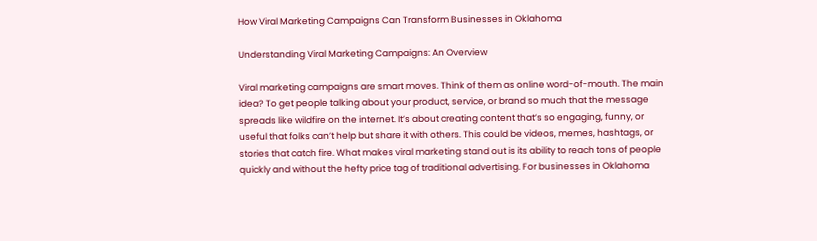How Viral Marketing Campaigns Can Transform Businesses in Oklahoma

Understanding Viral Marketing Campaigns: An Overview

Viral marketing campaigns are smart moves. Think of them as online word-of-mouth. The main idea? To get people talking about your product, service, or brand so much that the message spreads like wildfire on the internet. It’s about creating content that’s so engaging, funny, or useful that folks can’t help but share it with others. This could be videos, memes, hashtags, or stories that catch fire. What makes viral marketing stand out is its ability to reach tons of people quickly and without the hefty price tag of traditional advertising. For businesses in Oklahoma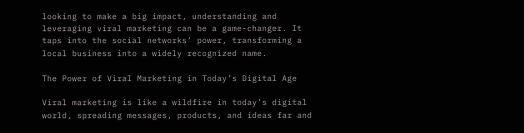looking to make a big impact, understanding and leveraging viral marketing can be a game-changer. It taps into the social networks’ power, transforming a local business into a widely recognized name.

The Power of Viral Marketing in Today’s Digital Age

Viral marketing is like a wildfire in today’s digital world, spreading messages, products, and ideas far and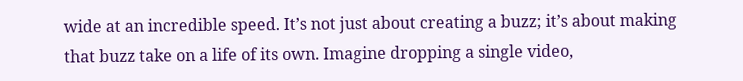wide at an incredible speed. It’s not just about creating a buzz; it’s about making that buzz take on a life of its own. Imagine dropping a single video,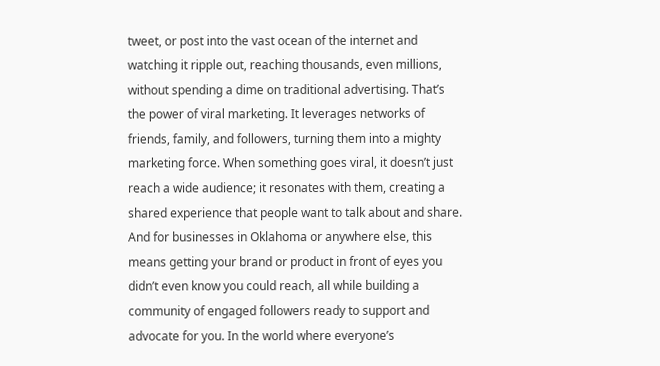tweet, or post into the vast ocean of the internet and watching it ripple out, reaching thousands, even millions, without spending a dime on traditional advertising. That’s the power of viral marketing. It leverages networks of friends, family, and followers, turning them into a mighty marketing force. When something goes viral, it doesn’t just reach a wide audience; it resonates with them, creating a shared experience that people want to talk about and share. And for businesses in Oklahoma or anywhere else, this means getting your brand or product in front of eyes you didn’t even know you could reach, all while building a community of engaged followers ready to support and advocate for you. In the world where everyone’s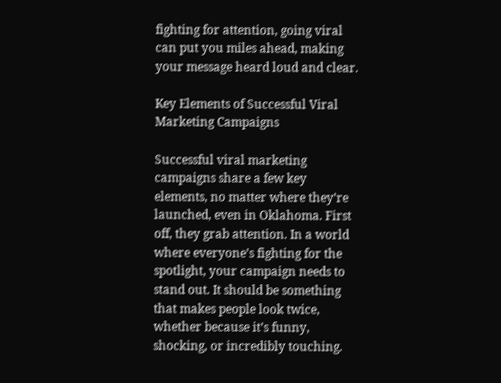fighting for attention, going viral can put you miles ahead, making your message heard loud and clear.

Key Elements of Successful Viral Marketing Campaigns

Successful viral marketing campaigns share a few key elements, no matter where they’re launched, even in Oklahoma. First off, they grab attention. In a world where everyone’s fighting for the spotlight, your campaign needs to stand out. It should be something that makes people look twice, whether because it’s funny, shocking, or incredibly touching.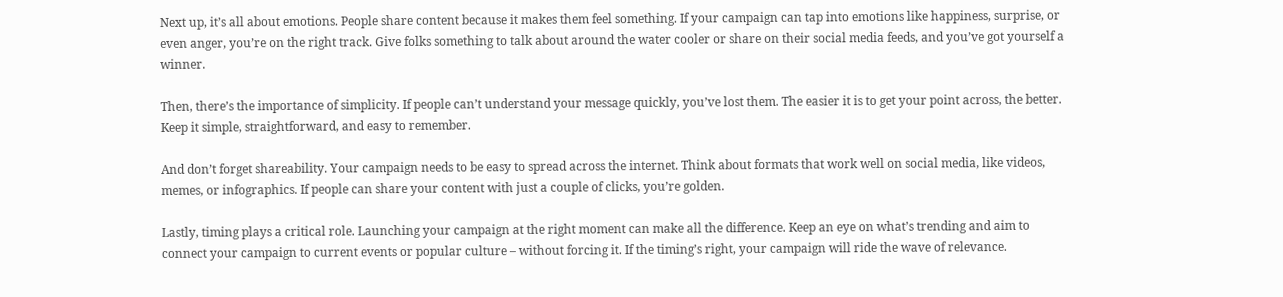Next up, it’s all about emotions. People share content because it makes them feel something. If your campaign can tap into emotions like happiness, surprise, or even anger, you’re on the right track. Give folks something to talk about around the water cooler or share on their social media feeds, and you’ve got yourself a winner.

Then, there’s the importance of simplicity. If people can’t understand your message quickly, you’ve lost them. The easier it is to get your point across, the better. Keep it simple, straightforward, and easy to remember.

And don’t forget shareability. Your campaign needs to be easy to spread across the internet. Think about formats that work well on social media, like videos, memes, or infographics. If people can share your content with just a couple of clicks, you’re golden.

Lastly, timing plays a critical role. Launching your campaign at the right moment can make all the difference. Keep an eye on what’s trending and aim to connect your campaign to current events or popular culture – without forcing it. If the timing’s right, your campaign will ride the wave of relevance.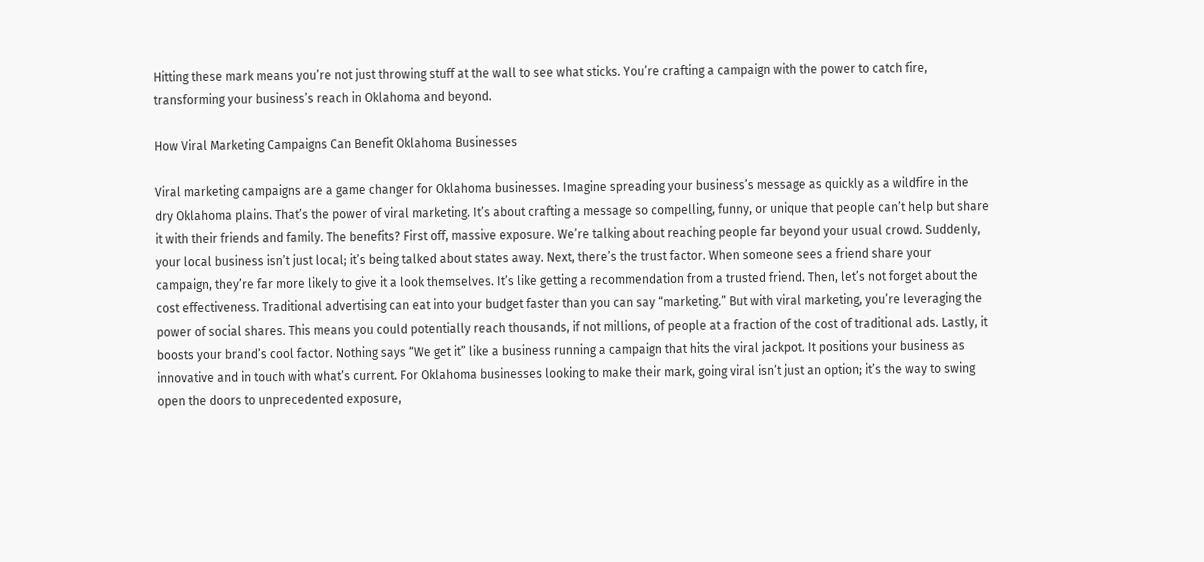Hitting these mark means you’re not just throwing stuff at the wall to see what sticks. You’re crafting a campaign with the power to catch fire, transforming your business’s reach in Oklahoma and beyond.

How Viral Marketing Campaigns Can Benefit Oklahoma Businesses

Viral marketing campaigns are a game changer for Oklahoma businesses. Imagine spreading your business’s message as quickly as a wildfire in the dry Oklahoma plains. That’s the power of viral marketing. It’s about crafting a message so compelling, funny, or unique that people can’t help but share it with their friends and family. The benefits? First off, massive exposure. We’re talking about reaching people far beyond your usual crowd. Suddenly, your local business isn’t just local; it’s being talked about states away. Next, there’s the trust factor. When someone sees a friend share your campaign, they’re far more likely to give it a look themselves. It’s like getting a recommendation from a trusted friend. Then, let’s not forget about the cost effectiveness. Traditional advertising can eat into your budget faster than you can say “marketing.” But with viral marketing, you’re leveraging the power of social shares. This means you could potentially reach thousands, if not millions, of people at a fraction of the cost of traditional ads. Lastly, it boosts your brand’s cool factor. Nothing says “We get it” like a business running a campaign that hits the viral jackpot. It positions your business as innovative and in touch with what’s current. For Oklahoma businesses looking to make their mark, going viral isn’t just an option; it’s the way to swing open the doors to unprecedented exposure,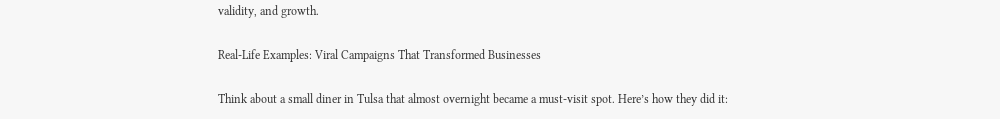validity, and growth.

Real-Life Examples: Viral Campaigns That Transformed Businesses

Think about a small diner in Tulsa that almost overnight became a must-visit spot. Here’s how they did it: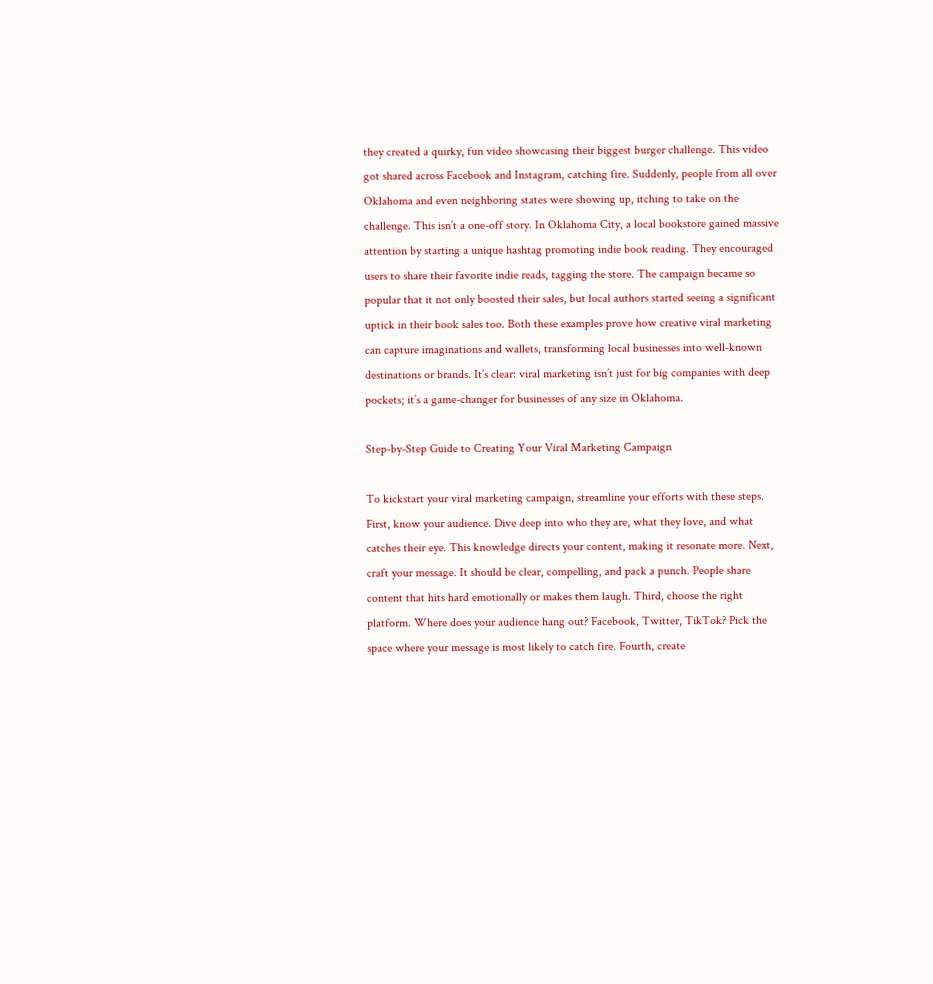they created a quirky, fun video showcasing their biggest burger challenge. This video got shared across Facebook and Instagram, catching fire. Suddenly, people from all over Oklahoma and even neighboring states were showing up, itching to take on the challenge. This isn’t a one-off story. In Oklahoma City, a local bookstore gained massive attention by starting a unique hashtag promoting indie book reading. They encouraged users to share their favorite indie reads, tagging the store. The campaign became so popular that it not only boosted their sales, but local authors started seeing a significant uptick in their book sales too. Both these examples prove how creative viral marketing can capture imaginations and wallets, transforming local businesses into well-known destinations or brands. It’s clear: viral marketing isn’t just for big companies with deep pockets; it’s a game-changer for businesses of any size in Oklahoma.

Step-by-Step Guide to Creating Your Viral Marketing Campaign

To kickstart your viral marketing campaign, streamline your efforts with these steps. First, know your audience. Dive deep into who they are, what they love, and what catches their eye. This knowledge directs your content, making it resonate more. Next, craft your message. It should be clear, compelling, and pack a punch. People share content that hits hard emotionally or makes them laugh. Third, choose the right platform. Where does your audience hang out? Facebook, Twitter, TikTok? Pick the space where your message is most likely to catch fire. Fourth, create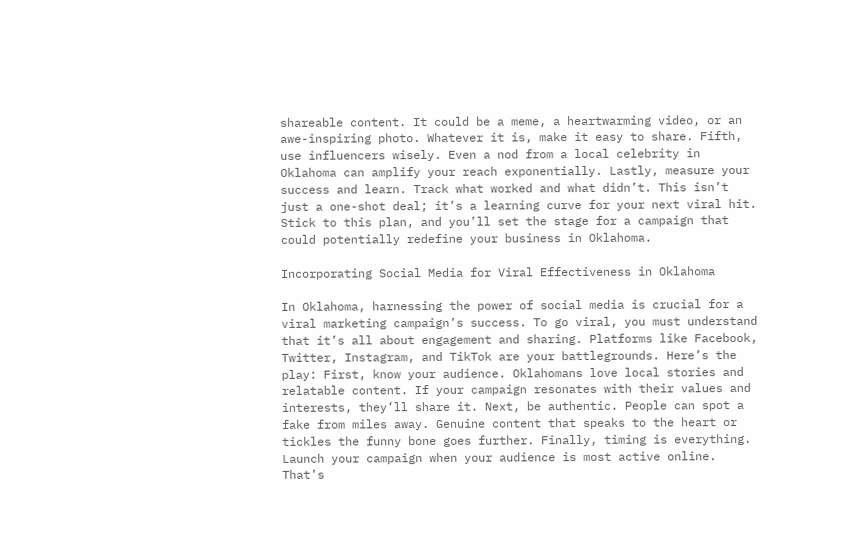shareable content. It could be a meme, a heartwarming video, or an awe-inspiring photo. Whatever it is, make it easy to share. Fifth, use influencers wisely. Even a nod from a local celebrity in Oklahoma can amplify your reach exponentially. Lastly, measure your success and learn. Track what worked and what didn’t. This isn’t just a one-shot deal; it’s a learning curve for your next viral hit. Stick to this plan, and you’ll set the stage for a campaign that could potentially redefine your business in Oklahoma.

Incorporating Social Media for Viral Effectiveness in Oklahoma

In Oklahoma, harnessing the power of social media is crucial for a viral marketing campaign’s success. To go viral, you must understand that it’s all about engagement and sharing. Platforms like Facebook, Twitter, Instagram, and TikTok are your battlegrounds. Here’s the play: First, know your audience. Oklahomans love local stories and relatable content. If your campaign resonates with their values and interests, they’ll share it. Next, be authentic. People can spot a fake from miles away. Genuine content that speaks to the heart or tickles the funny bone goes further. Finally, timing is everything. Launch your campaign when your audience is most active online. That’s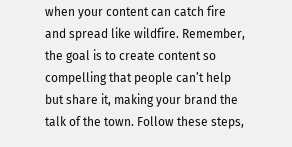when your content can catch fire and spread like wildfire. Remember, the goal is to create content so compelling that people can’t help but share it, making your brand the talk of the town. Follow these steps,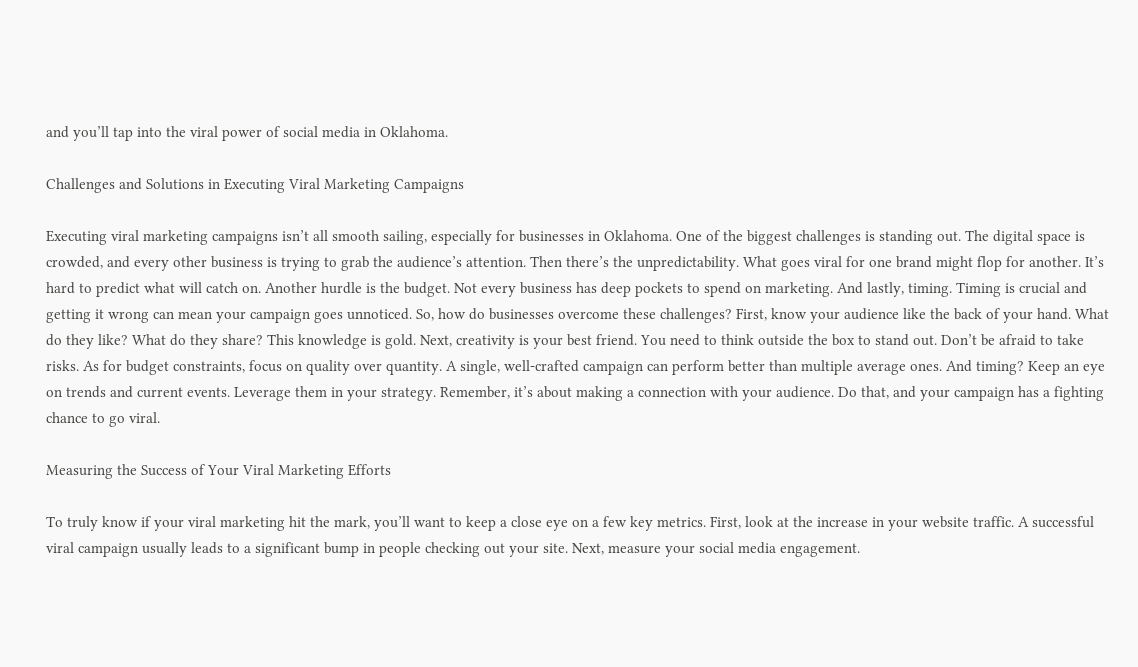and you’ll tap into the viral power of social media in Oklahoma.

Challenges and Solutions in Executing Viral Marketing Campaigns

Executing viral marketing campaigns isn’t all smooth sailing, especially for businesses in Oklahoma. One of the biggest challenges is standing out. The digital space is crowded, and every other business is trying to grab the audience’s attention. Then there’s the unpredictability. What goes viral for one brand might flop for another. It’s hard to predict what will catch on. Another hurdle is the budget. Not every business has deep pockets to spend on marketing. And lastly, timing. Timing is crucial and getting it wrong can mean your campaign goes unnoticed. So, how do businesses overcome these challenges? First, know your audience like the back of your hand. What do they like? What do they share? This knowledge is gold. Next, creativity is your best friend. You need to think outside the box to stand out. Don’t be afraid to take risks. As for budget constraints, focus on quality over quantity. A single, well-crafted campaign can perform better than multiple average ones. And timing? Keep an eye on trends and current events. Leverage them in your strategy. Remember, it’s about making a connection with your audience. Do that, and your campaign has a fighting chance to go viral.

Measuring the Success of Your Viral Marketing Efforts

To truly know if your viral marketing hit the mark, you’ll want to keep a close eye on a few key metrics. First, look at the increase in your website traffic. A successful viral campaign usually leads to a significant bump in people checking out your site. Next, measure your social media engagement.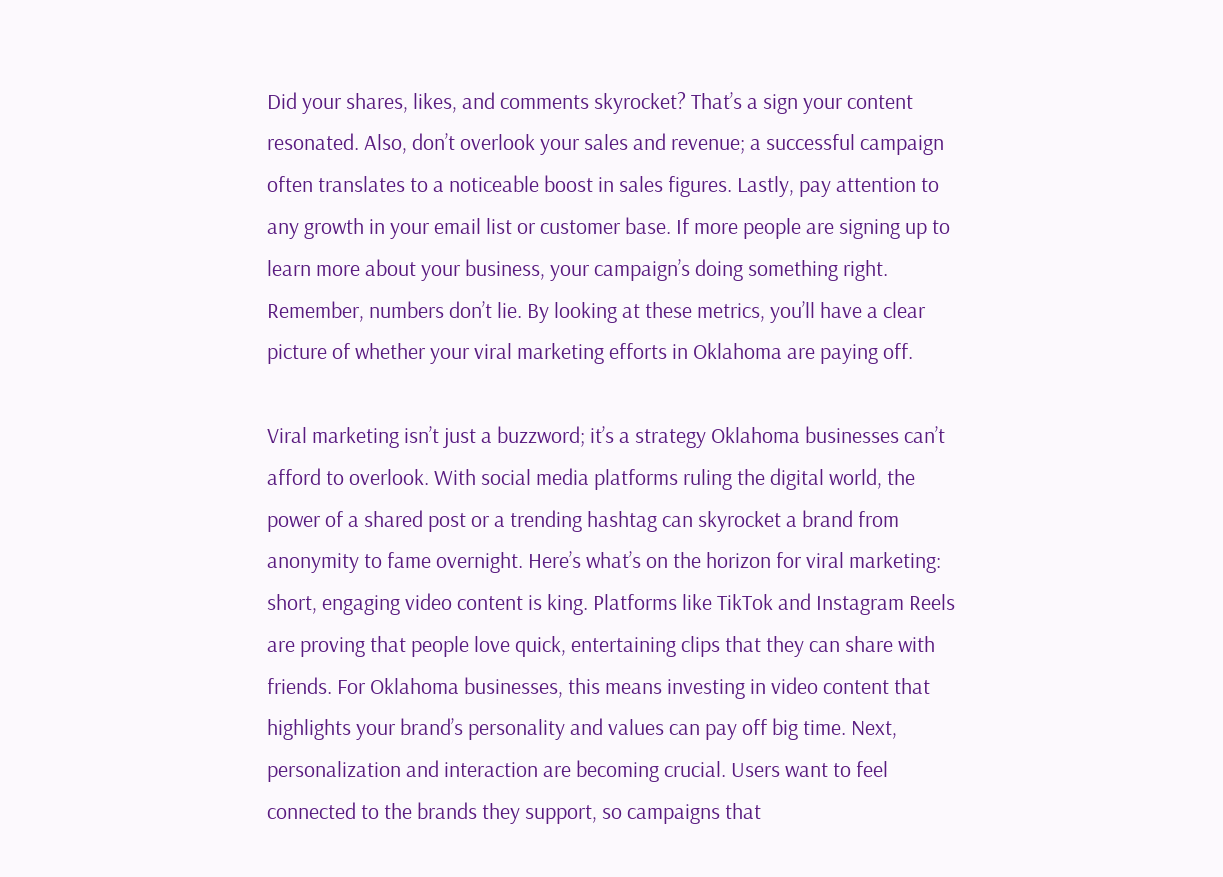Did your shares, likes, and comments skyrocket? That’s a sign your content resonated. Also, don’t overlook your sales and revenue; a successful campaign often translates to a noticeable boost in sales figures. Lastly, pay attention to any growth in your email list or customer base. If more people are signing up to learn more about your business, your campaign’s doing something right. Remember, numbers don’t lie. By looking at these metrics, you’ll have a clear picture of whether your viral marketing efforts in Oklahoma are paying off.

Viral marketing isn’t just a buzzword; it’s a strategy Oklahoma businesses can’t afford to overlook. With social media platforms ruling the digital world, the power of a shared post or a trending hashtag can skyrocket a brand from anonymity to fame overnight. Here’s what’s on the horizon for viral marketing: short, engaging video content is king. Platforms like TikTok and Instagram Reels are proving that people love quick, entertaining clips that they can share with friends. For Oklahoma businesses, this means investing in video content that highlights your brand’s personality and values can pay off big time. Next, personalization and interaction are becoming crucial. Users want to feel connected to the brands they support, so campaigns that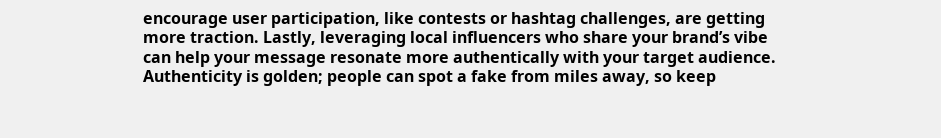encourage user participation, like contests or hashtag challenges, are getting more traction. Lastly, leveraging local influencers who share your brand’s vibe can help your message resonate more authentically with your target audience. Authenticity is golden; people can spot a fake from miles away, so keep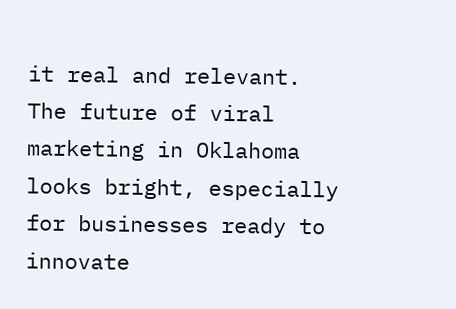it real and relevant. The future of viral marketing in Oklahoma looks bright, especially for businesses ready to innovate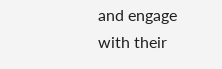and engage with their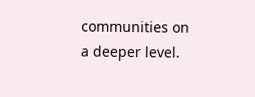communities on a deeper level.